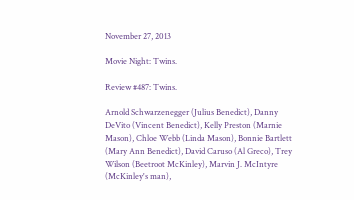November 27, 2013

Movie Night: Twins.

Review #487: Twins.

Arnold Schwarzenegger (Julius Benedict), Danny DeVito (Vincent Benedict), Kelly Preston (Marnie Mason), Chloe Webb (Linda Mason), Bonnie Bartlett (Mary Ann Benedict), David Caruso (Al Greco), Trey Wilson (Beetroot McKinley), Marvin J. McIntyre (McKinley's man),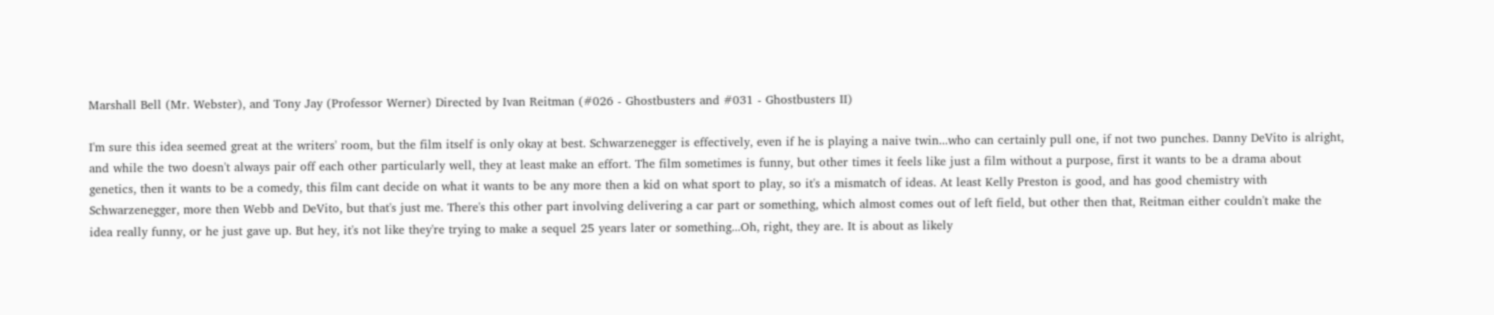Marshall Bell (Mr. Webster), and Tony Jay (Professor Werner) Directed by Ivan Reitman (#026 - Ghostbusters and #031 - Ghostbusters II)

I'm sure this idea seemed great at the writers' room, but the film itself is only okay at best. Schwarzenegger is effectively, even if he is playing a naive twin...who can certainly pull one, if not two punches. Danny DeVito is alright, and while the two doesn't always pair off each other particularly well, they at least make an effort. The film sometimes is funny, but other times it feels like just a film without a purpose, first it wants to be a drama about genetics, then it wants to be a comedy, this film cant decide on what it wants to be any more then a kid on what sport to play, so it's a mismatch of ideas. At least Kelly Preston is good, and has good chemistry with Schwarzenegger, more then Webb and DeVito, but that's just me. There's this other part involving delivering a car part or something, which almost comes out of left field, but other then that, Reitman either couldn't make the idea really funny, or he just gave up. But hey, it's not like they're trying to make a sequel 25 years later or something...Oh, right, they are. It is about as likely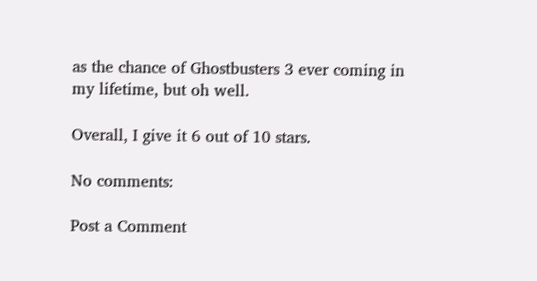as the chance of Ghostbusters 3 ever coming in my lifetime, but oh well.

Overall, I give it 6 out of 10 stars.

No comments:

Post a Comment